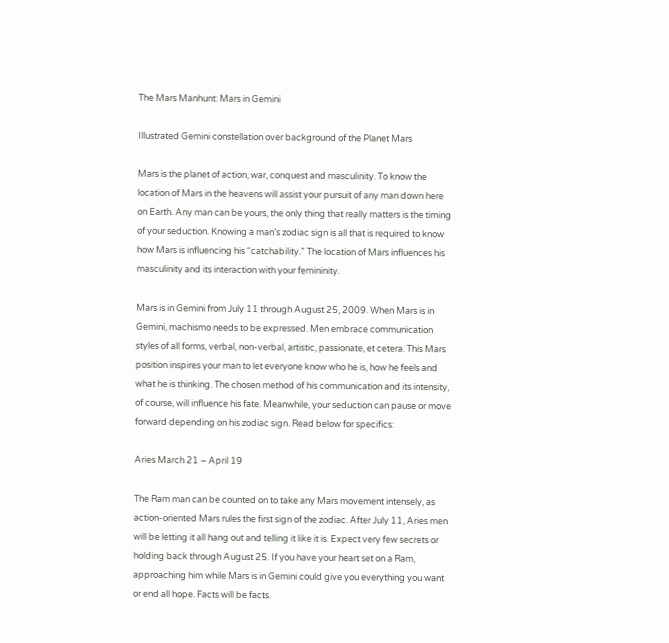The Mars Manhunt: Mars in Gemini

Illustrated Gemini constellation over background of the Planet Mars

Mars is the planet of action, war, conquest and masculinity. To know the location of Mars in the heavens will assist your pursuit of any man down here on Earth. Any man can be yours, the only thing that really matters is the timing of your seduction. Knowing a man’s zodiac sign is all that is required to know how Mars is influencing his “catchability.” The location of Mars influences his masculinity and its interaction with your femininity.

Mars is in Gemini from July 11 through August 25, 2009. When Mars is in Gemini, machismo needs to be expressed. Men embrace communication styles of all forms, verbal, non-verbal, artistic, passionate, et cetera. This Mars position inspires your man to let everyone know who he is, how he feels and what he is thinking. The chosen method of his communication and its intensity, of course, will influence his fate. Meanwhile, your seduction can pause or move forward depending on his zodiac sign. Read below for specifics:

Aries March 21 – April 19

The Ram man can be counted on to take any Mars movement intensely, as action-oriented Mars rules the first sign of the zodiac. After July 11, Aries men will be letting it all hang out and telling it like it is. Expect very few secrets or holding back through August 25. If you have your heart set on a Ram, approaching him while Mars is in Gemini could give you everything you want or end all hope. Facts will be facts.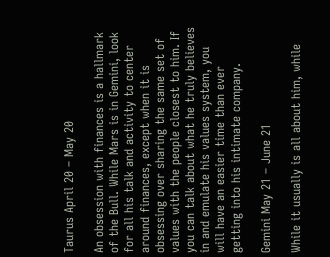Taurus April 20 – May 20

An obsession with finances is a hallmark of the Bull. While Mars is in Gemini, look for all his talk and activity to center around finances, except when it is obsessing over sharing the same set of values with the people closest to him. If you can talk about what he truly believes in and emulate his values system, you will have an easier time than ever getting into his intimate company.

Gemini May 21 – June 21

While it usually is all about him, while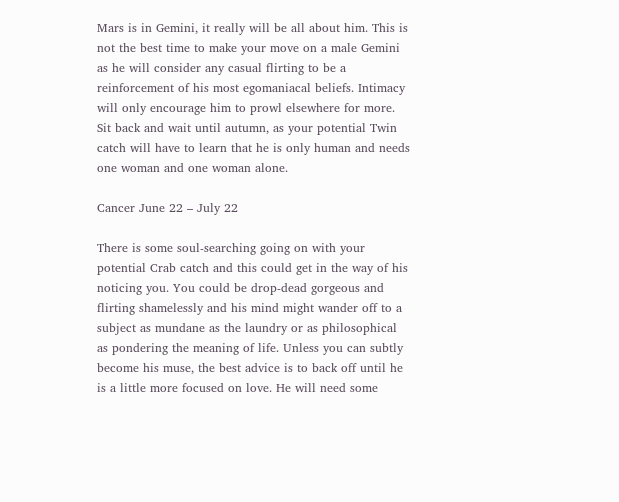Mars is in Gemini, it really will be all about him. This is not the best time to make your move on a male Gemini as he will consider any casual flirting to be a reinforcement of his most egomaniacal beliefs. Intimacy will only encourage him to prowl elsewhere for more. Sit back and wait until autumn, as your potential Twin catch will have to learn that he is only human and needs one woman and one woman alone.

Cancer June 22 – July 22

There is some soul-searching going on with your potential Crab catch and this could get in the way of his noticing you. You could be drop-dead gorgeous and flirting shamelessly and his mind might wander off to a subject as mundane as the laundry or as philosophical as pondering the meaning of life. Unless you can subtly become his muse, the best advice is to back off until he is a little more focused on love. He will need some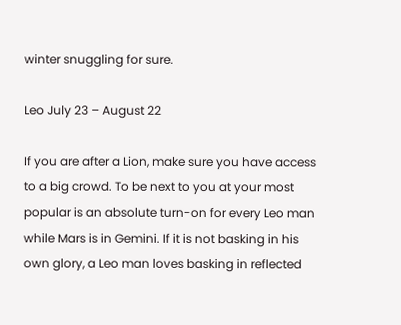winter snuggling for sure.

Leo July 23 – August 22

If you are after a Lion, make sure you have access to a big crowd. To be next to you at your most popular is an absolute turn-on for every Leo man while Mars is in Gemini. If it is not basking in his own glory, a Leo man loves basking in reflected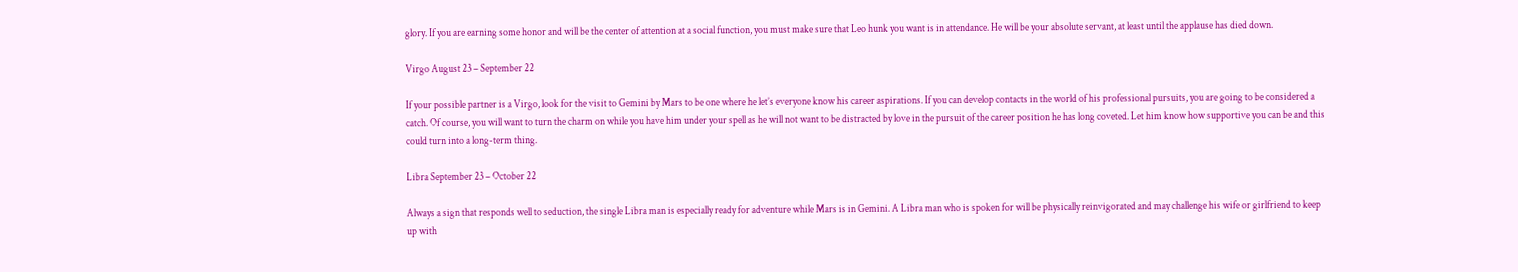glory. If you are earning some honor and will be the center of attention at a social function, you must make sure that Leo hunk you want is in attendance. He will be your absolute servant, at least until the applause has died down.

Virgo August 23 – September 22

If your possible partner is a Virgo, look for the visit to Gemini by Mars to be one where he let’s everyone know his career aspirations. If you can develop contacts in the world of his professional pursuits, you are going to be considered a catch. Of course, you will want to turn the charm on while you have him under your spell as he will not want to be distracted by love in the pursuit of the career position he has long coveted. Let him know how supportive you can be and this could turn into a long-term thing.

Libra September 23 – October 22

Always a sign that responds well to seduction, the single Libra man is especially ready for adventure while Mars is in Gemini. A Libra man who is spoken for will be physically reinvigorated and may challenge his wife or girlfriend to keep up with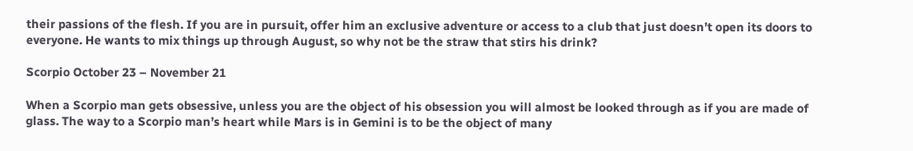their passions of the flesh. If you are in pursuit, offer him an exclusive adventure or access to a club that just doesn’t open its doors to everyone. He wants to mix things up through August, so why not be the straw that stirs his drink?

Scorpio October 23 – November 21

When a Scorpio man gets obsessive, unless you are the object of his obsession you will almost be looked through as if you are made of glass. The way to a Scorpio man’s heart while Mars is in Gemini is to be the object of many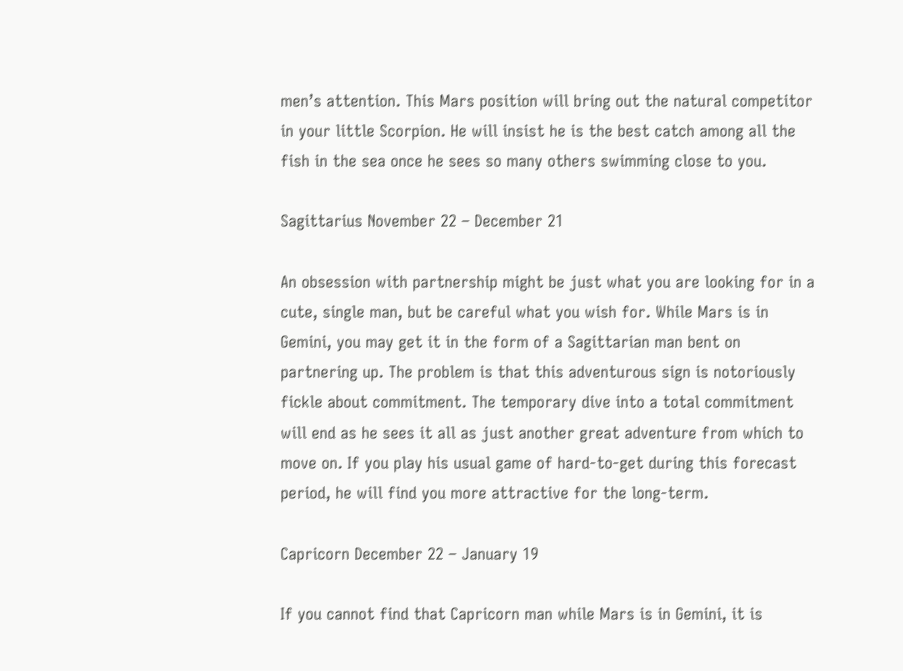men’s attention. This Mars position will bring out the natural competitor in your little Scorpion. He will insist he is the best catch among all the fish in the sea once he sees so many others swimming close to you.

Sagittarius November 22 – December 21

An obsession with partnership might be just what you are looking for in a cute, single man, but be careful what you wish for. While Mars is in Gemini, you may get it in the form of a Sagittarian man bent on partnering up. The problem is that this adventurous sign is notoriously fickle about commitment. The temporary dive into a total commitment will end as he sees it all as just another great adventure from which to move on. If you play his usual game of hard-to-get during this forecast period, he will find you more attractive for the long-term.

Capricorn December 22 – January 19

If you cannot find that Capricorn man while Mars is in Gemini, it is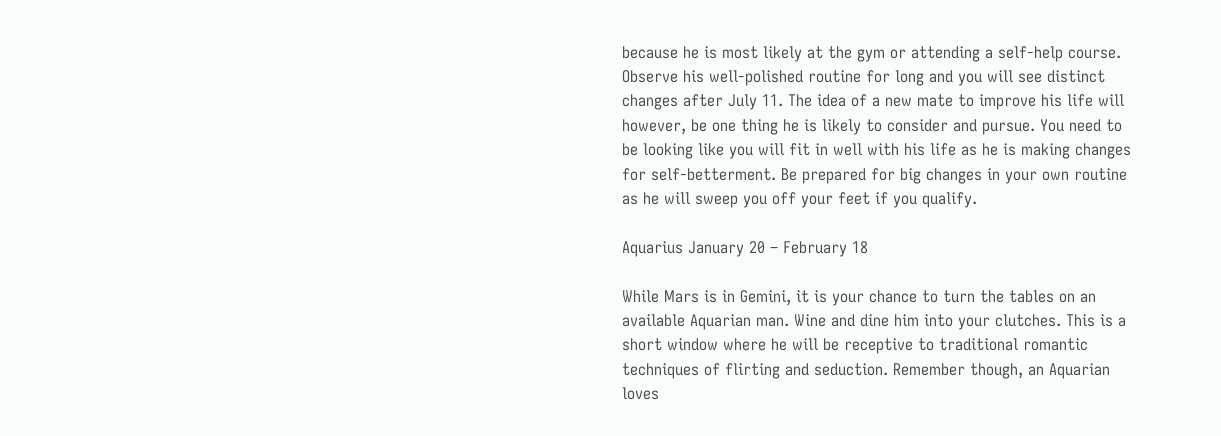because he is most likely at the gym or attending a self-help course. Observe his well-polished routine for long and you will see distinct changes after July 11. The idea of a new mate to improve his life will however, be one thing he is likely to consider and pursue. You need to be looking like you will fit in well with his life as he is making changes for self-betterment. Be prepared for big changes in your own routine as he will sweep you off your feet if you qualify.

Aquarius January 20 – February 18

While Mars is in Gemini, it is your chance to turn the tables on an available Aquarian man. Wine and dine him into your clutches. This is a short window where he will be receptive to traditional romantic techniques of flirting and seduction. Remember though, an Aquarian loves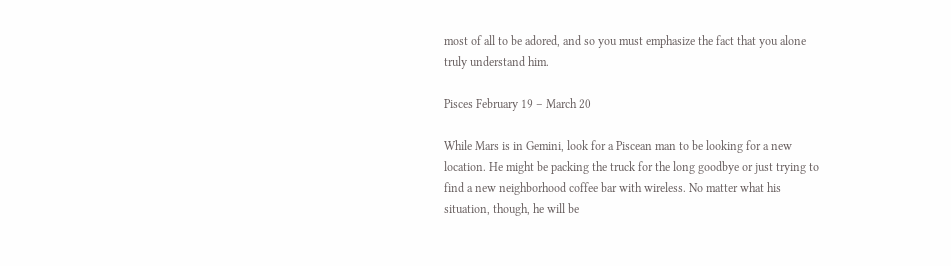most of all to be adored, and so you must emphasize the fact that you alone truly understand him.

Pisces February 19 – March 20

While Mars is in Gemini, look for a Piscean man to be looking for a new location. He might be packing the truck for the long goodbye or just trying to find a new neighborhood coffee bar with wireless. No matter what his situation, though, he will be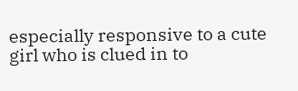especially responsive to a cute girl who is clued in to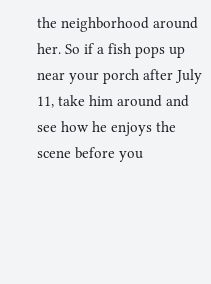the neighborhood around her. So if a fish pops up near your porch after July 11, take him around and see how he enjoys the scene before you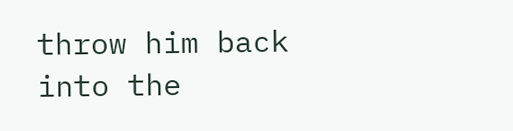throw him back into the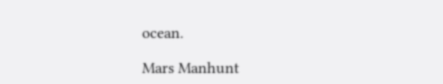ocean.

Mars Manhunt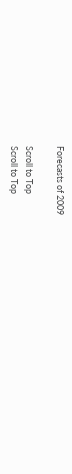Forecasts of 2009

Scroll to Top
Scroll to Top